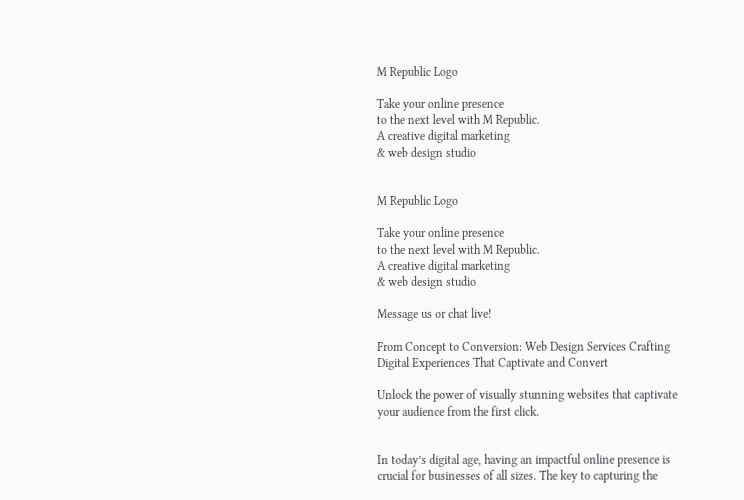M Republic Logo

Take your online presence
to the next level with M Republic.
A creative digital marketing
& web design studio


M Republic Logo

Take your online presence
to the next level with M Republic.
A creative digital marketing
& web design studio

Message us or chat live!

From Concept to Conversion: Web Design Services Crafting Digital Experiences That Captivate and Convert

Unlock the power of visually stunning websites that captivate your audience from the first click.


In today’s digital age, having an impactful online presence is crucial for businesses of all sizes. The key to capturing the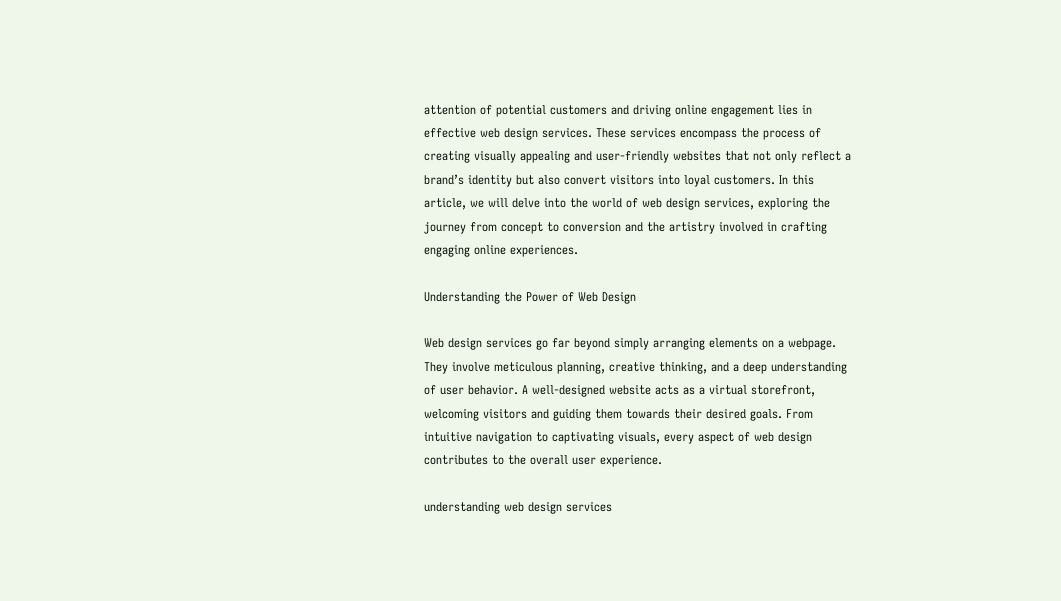attention of potential customers and driving online engagement lies in effective web design services. These services encompass the process of creating visually appealing and user-friendly websites that not only reflect a brand’s identity but also convert visitors into loyal customers. In this article, we will delve into the world of web design services, exploring the journey from concept to conversion and the artistry involved in crafting engaging online experiences.

Understanding the Power of Web Design

Web design services go far beyond simply arranging elements on a webpage. They involve meticulous planning, creative thinking, and a deep understanding of user behavior. A well-designed website acts as a virtual storefront, welcoming visitors and guiding them towards their desired goals. From intuitive navigation to captivating visuals, every aspect of web design contributes to the overall user experience.

understanding web design services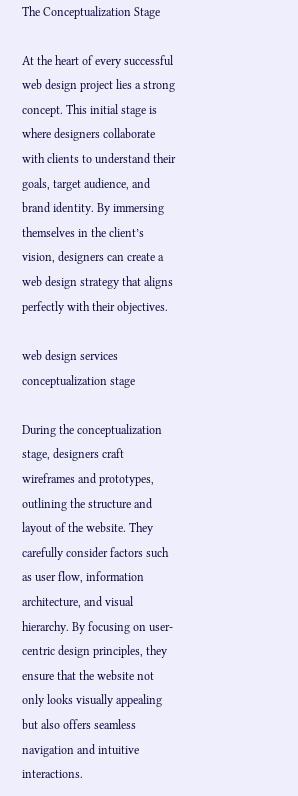The Conceptualization Stage

At the heart of every successful web design project lies a strong concept. This initial stage is where designers collaborate with clients to understand their goals, target audience, and brand identity. By immersing themselves in the client’s vision, designers can create a web design strategy that aligns perfectly with their objectives.

web design services conceptualization stage

During the conceptualization stage, designers craft wireframes and prototypes, outlining the structure and layout of the website. They carefully consider factors such as user flow, information architecture, and visual hierarchy. By focusing on user-centric design principles, they ensure that the website not only looks visually appealing but also offers seamless navigation and intuitive interactions.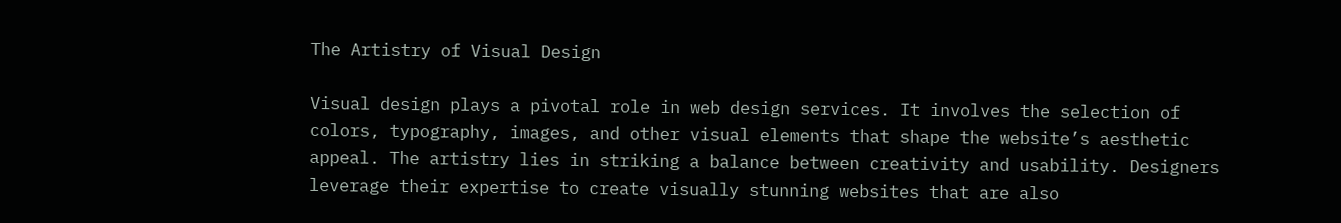The Artistry of Visual Design

Visual design plays a pivotal role in web design services. It involves the selection of colors, typography, images, and other visual elements that shape the website’s aesthetic appeal. The artistry lies in striking a balance between creativity and usability. Designers leverage their expertise to create visually stunning websites that are also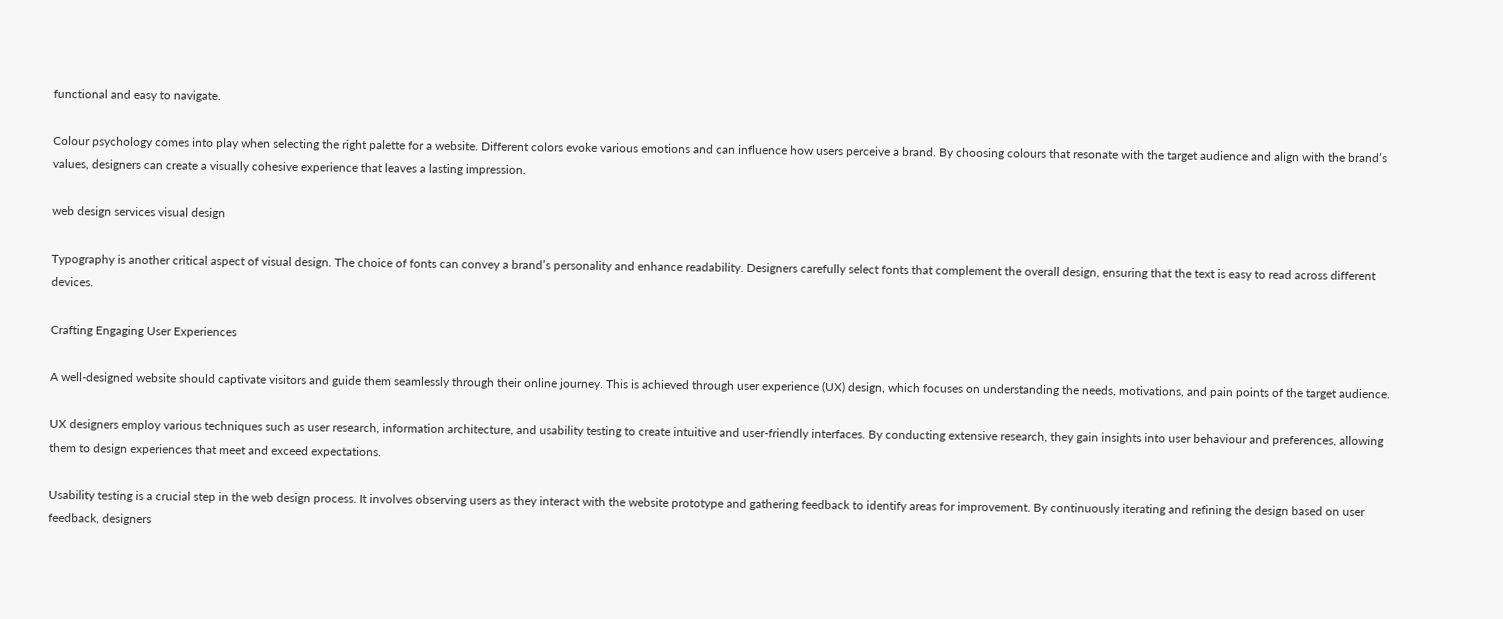functional and easy to navigate.

Colour psychology comes into play when selecting the right palette for a website. Different colors evoke various emotions and can influence how users perceive a brand. By choosing colours that resonate with the target audience and align with the brand’s values, designers can create a visually cohesive experience that leaves a lasting impression.

web design services visual design

Typography is another critical aspect of visual design. The choice of fonts can convey a brand’s personality and enhance readability. Designers carefully select fonts that complement the overall design, ensuring that the text is easy to read across different devices.

Crafting Engaging User Experiences

A well-designed website should captivate visitors and guide them seamlessly through their online journey. This is achieved through user experience (UX) design, which focuses on understanding the needs, motivations, and pain points of the target audience.

UX designers employ various techniques such as user research, information architecture, and usability testing to create intuitive and user-friendly interfaces. By conducting extensive research, they gain insights into user behaviour and preferences, allowing them to design experiences that meet and exceed expectations.

Usability testing is a crucial step in the web design process. It involves observing users as they interact with the website prototype and gathering feedback to identify areas for improvement. By continuously iterating and refining the design based on user feedback, designers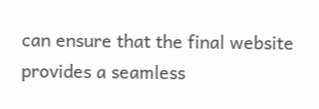can ensure that the final website provides a seamless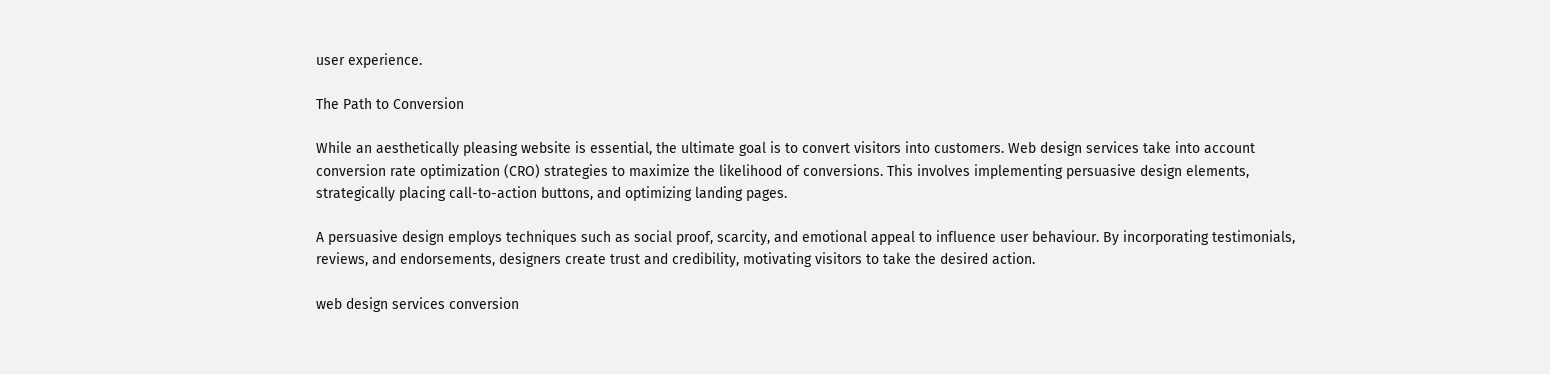user experience.

The Path to Conversion

While an aesthetically pleasing website is essential, the ultimate goal is to convert visitors into customers. Web design services take into account conversion rate optimization (CRO) strategies to maximize the likelihood of conversions. This involves implementing persuasive design elements, strategically placing call-to-action buttons, and optimizing landing pages.

A persuasive design employs techniques such as social proof, scarcity, and emotional appeal to influence user behaviour. By incorporating testimonials, reviews, and endorsements, designers create trust and credibility, motivating visitors to take the desired action.

web design services conversion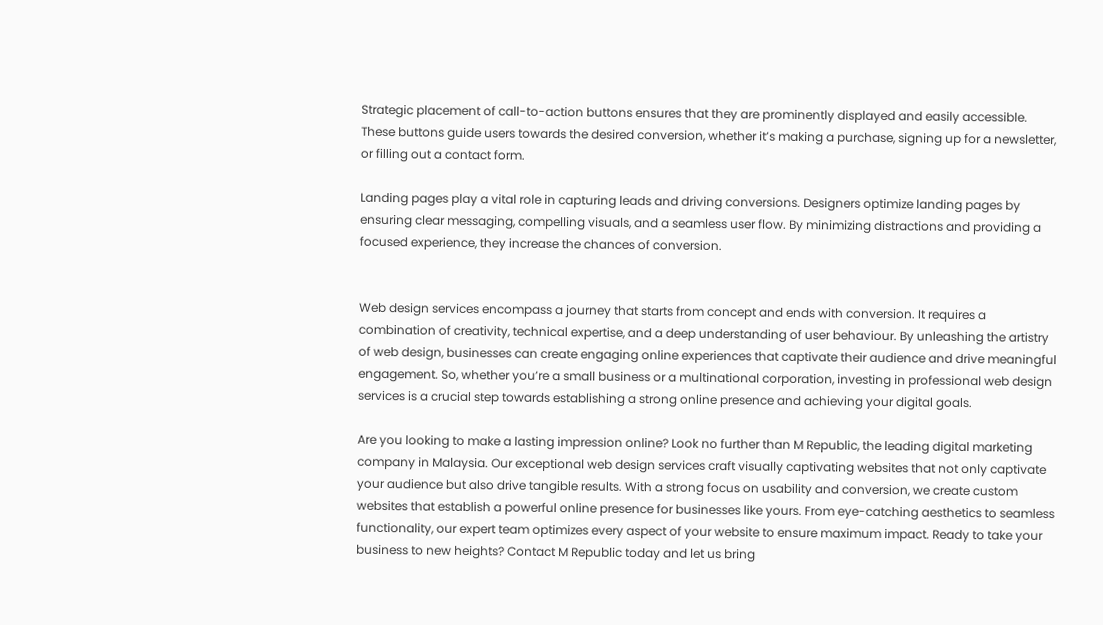Strategic placement of call-to-action buttons ensures that they are prominently displayed and easily accessible. These buttons guide users towards the desired conversion, whether it’s making a purchase, signing up for a newsletter, or filling out a contact form.

Landing pages play a vital role in capturing leads and driving conversions. Designers optimize landing pages by ensuring clear messaging, compelling visuals, and a seamless user flow. By minimizing distractions and providing a focused experience, they increase the chances of conversion.


Web design services encompass a journey that starts from concept and ends with conversion. It requires a combination of creativity, technical expertise, and a deep understanding of user behaviour. By unleashing the artistry of web design, businesses can create engaging online experiences that captivate their audience and drive meaningful engagement. So, whether you’re a small business or a multinational corporation, investing in professional web design services is a crucial step towards establishing a strong online presence and achieving your digital goals.

Are you looking to make a lasting impression online? Look no further than M Republic, the leading digital marketing company in Malaysia. Our exceptional web design services craft visually captivating websites that not only captivate your audience but also drive tangible results. With a strong focus on usability and conversion, we create custom websites that establish a powerful online presence for businesses like yours. From eye-catching aesthetics to seamless functionality, our expert team optimizes every aspect of your website to ensure maximum impact. Ready to take your business to new heights? Contact M Republic today and let us bring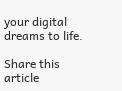your digital dreams to life.

Share this article